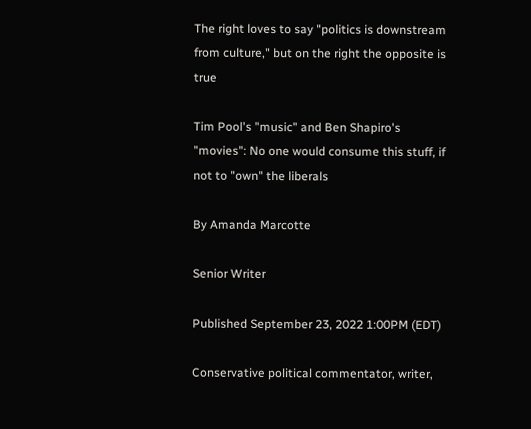The right loves to say "politics is downstream from culture," but on the right the opposite is true

Tim Pool's "music" and Ben Shapiro's "movies": No one would consume this stuff, if not to "own" the liberals

By Amanda Marcotte

Senior Writer

Published September 23, 2022 1:00PM (EDT)

Conservative political commentator, writer,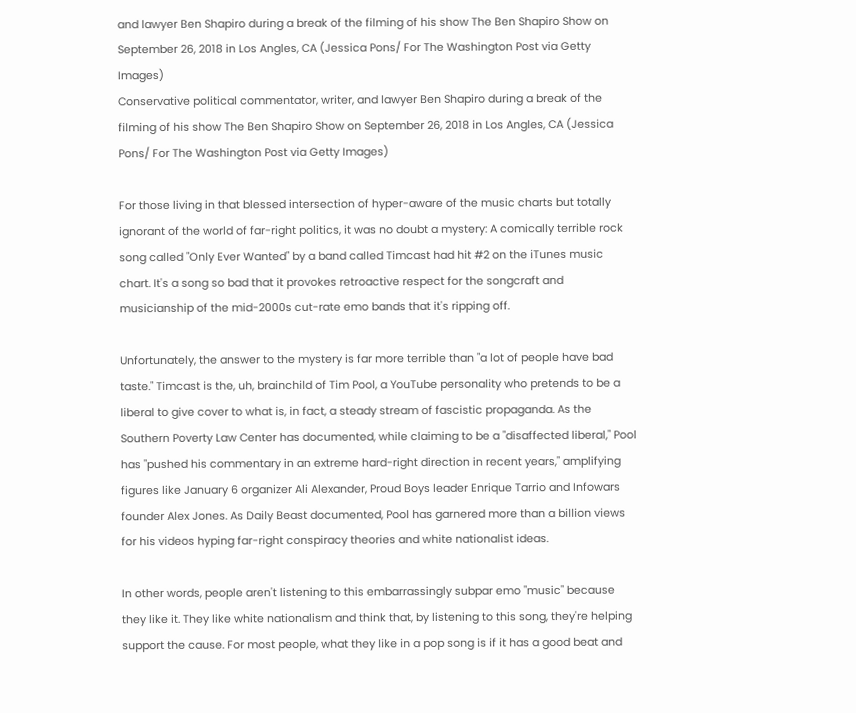and lawyer Ben Shapiro during a break of the filming of his show The Ben Shapiro Show on September 26, 2018 in Los Angles, CA (Jessica Pons/ For The Washington Post via Getty Images)
Conservative political commentator, writer, and lawyer Ben Shapiro during a break of the filming of his show The Ben Shapiro Show on September 26, 2018 in Los Angles, CA (Jessica Pons/ For The Washington Post via Getty Images)

For those living in that blessed intersection of hyper-aware of the music charts but totally ignorant of the world of far-right politics, it was no doubt a mystery: A comically terrible rock song called "Only Ever Wanted" by a band called Timcast had hit #2 on the iTunes music chart. It's a song so bad that it provokes retroactive respect for the songcraft and musicianship of the mid-2000s cut-rate emo bands that it's ripping off.

Unfortunately, the answer to the mystery is far more terrible than "a lot of people have bad taste." Timcast is the, uh, brainchild of Tim Pool, a YouTube personality who pretends to be a liberal to give cover to what is, in fact, a steady stream of fascistic propaganda. As the Southern Poverty Law Center has documented, while claiming to be a "disaffected liberal," Pool has "pushed his commentary in an extreme hard-right direction in recent years," amplifying figures like January 6 organizer Ali Alexander, Proud Boys leader Enrique Tarrio and Infowars founder Alex Jones. As Daily Beast documented, Pool has garnered more than a billion views for his videos hyping far-right conspiracy theories and white nationalist ideas.

In other words, people aren't listening to this embarrassingly subpar emo "music" because they like it. They like white nationalism and think that, by listening to this song, they're helping support the cause. For most people, what they like in a pop song is if it has a good beat and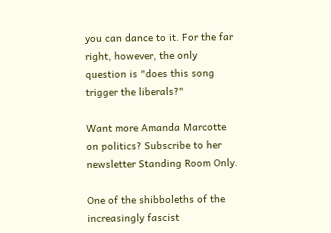you can dance to it. For the far right, however, the only question is "does this song trigger the liberals?"

Want more Amanda Marcotte on politics? Subscribe to her newsletter Standing Room Only.

One of the shibboleths of the increasingly fascist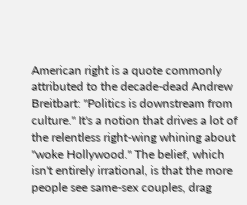American right is a quote commonly attributed to the decade-dead Andrew Breitbart: "Politics is downstream from culture." It's a notion that drives a lot of the relentless right-wing whining about "woke Hollywood." The belief, which isn't entirely irrational, is that the more people see same-sex couples, drag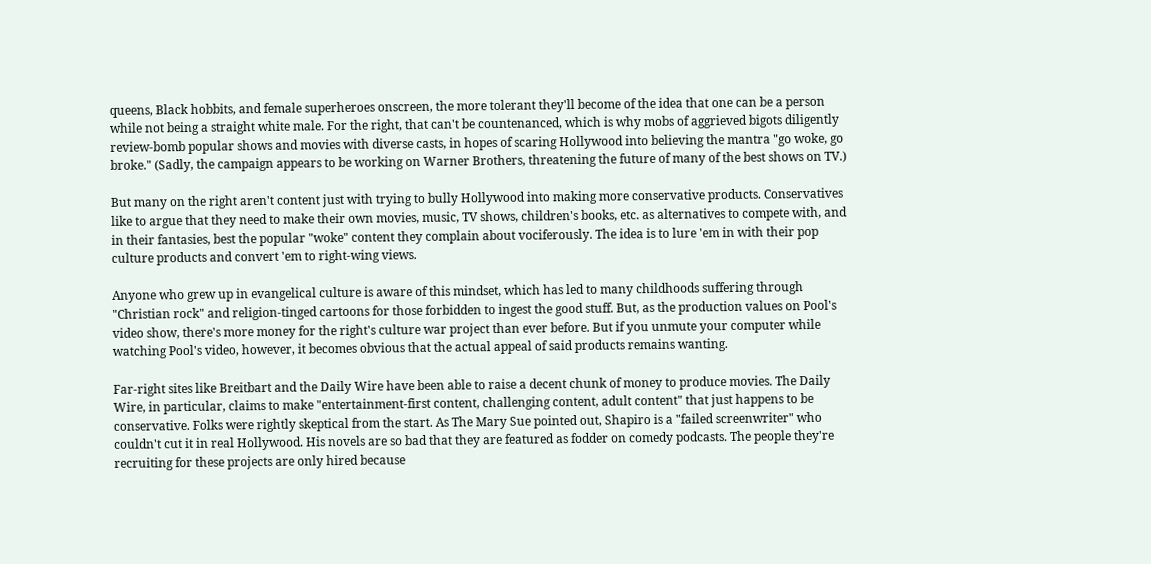queens, Black hobbits, and female superheroes onscreen, the more tolerant they'll become of the idea that one can be a person while not being a straight white male. For the right, that can't be countenanced, which is why mobs of aggrieved bigots diligently review-bomb popular shows and movies with diverse casts, in hopes of scaring Hollywood into believing the mantra "go woke, go broke." (Sadly, the campaign appears to be working on Warner Brothers, threatening the future of many of the best shows on TV.)

But many on the right aren't content just with trying to bully Hollywood into making more conservative products. Conservatives like to argue that they need to make their own movies, music, TV shows, children's books, etc. as alternatives to compete with, and in their fantasies, best the popular "woke" content they complain about vociferously. The idea is to lure 'em in with their pop culture products and convert 'em to right-wing views.

Anyone who grew up in evangelical culture is aware of this mindset, which has led to many childhoods suffering through "Christian rock" and religion-tinged cartoons for those forbidden to ingest the good stuff. But, as the production values on Pool's video show, there's more money for the right's culture war project than ever before. But if you unmute your computer while watching Pool's video, however, it becomes obvious that the actual appeal of said products remains wanting.

Far-right sites like Breitbart and the Daily Wire have been able to raise a decent chunk of money to produce movies. The Daily Wire, in particular, claims to make "entertainment-first content, challenging content, adult content" that just happens to be conservative. Folks were rightly skeptical from the start. As The Mary Sue pointed out, Shapiro is a "failed screenwriter" who couldn't cut it in real Hollywood. His novels are so bad that they are featured as fodder on comedy podcasts. The people they're recruiting for these projects are only hired because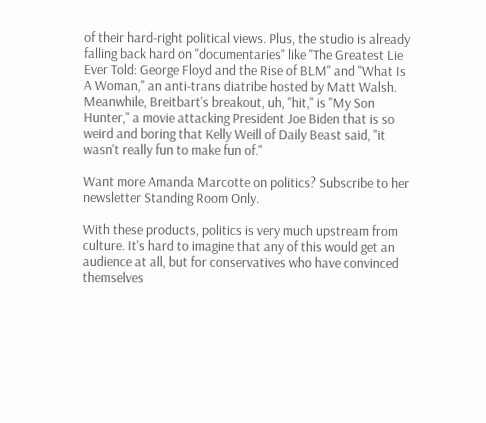of their hard-right political views. Plus, the studio is already falling back hard on "documentaries" like "The Greatest Lie Ever Told: George Floyd and the Rise of BLM" and "What Is A Woman," an anti-trans diatribe hosted by Matt Walsh. Meanwhile, Breitbart's breakout, uh, "hit," is "My Son Hunter," a movie attacking President Joe Biden that is so weird and boring that Kelly Weill of Daily Beast said, "it wasn't really fun to make fun of."

Want more Amanda Marcotte on politics? Subscribe to her newsletter Standing Room Only.

With these products, politics is very much upstream from culture. It's hard to imagine that any of this would get an audience at all, but for conservatives who have convinced themselves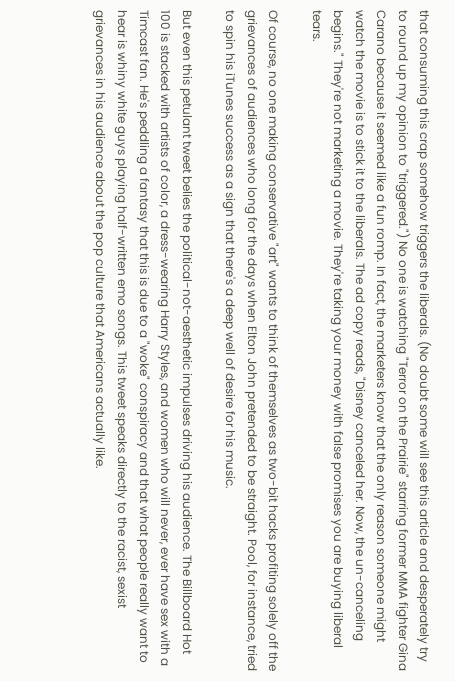that consuming this crap somehow triggers the liberals. (No doubt some will see this article and desperately try to round up my opinion to "triggered.") No one is watching "Terror on the Prairie" starring former MMA fighter Gina Carano because it seemed like a fun romp. In fact, the marketers know that the only reason someone might watch the movie is to stick it to the liberals. The ad copy reads, "Disney canceled her. Now, the un-canceling begins." They're not marketing a movie. They're taking your money with false promises you are buying liberal tears.

Of course, no one making conservative "art" wants to think of themselves as two-bit hacks profiting solely off the grievances of audiences who long for the days when Elton John pretended to be straight. Pool, for instance, tried to spin his iTunes success as a sign that there's a deep well of desire for his music.

But even this petulant tweet belies the political-not-aesthetic impulses driving his audience. The Billboard Hot 100 is stacked with artists of color, a dress-wearing Harry Styles, and women who will never, ever have sex with a Timcast fan. He's peddling a fantasy that this is due to a "woke" conspiracy and that what people really want to hear is whiny white guys playing half-written emo songs. This tweet speaks directly to the racist, sexist grievances in his audience about the pop culture that Americans actually like.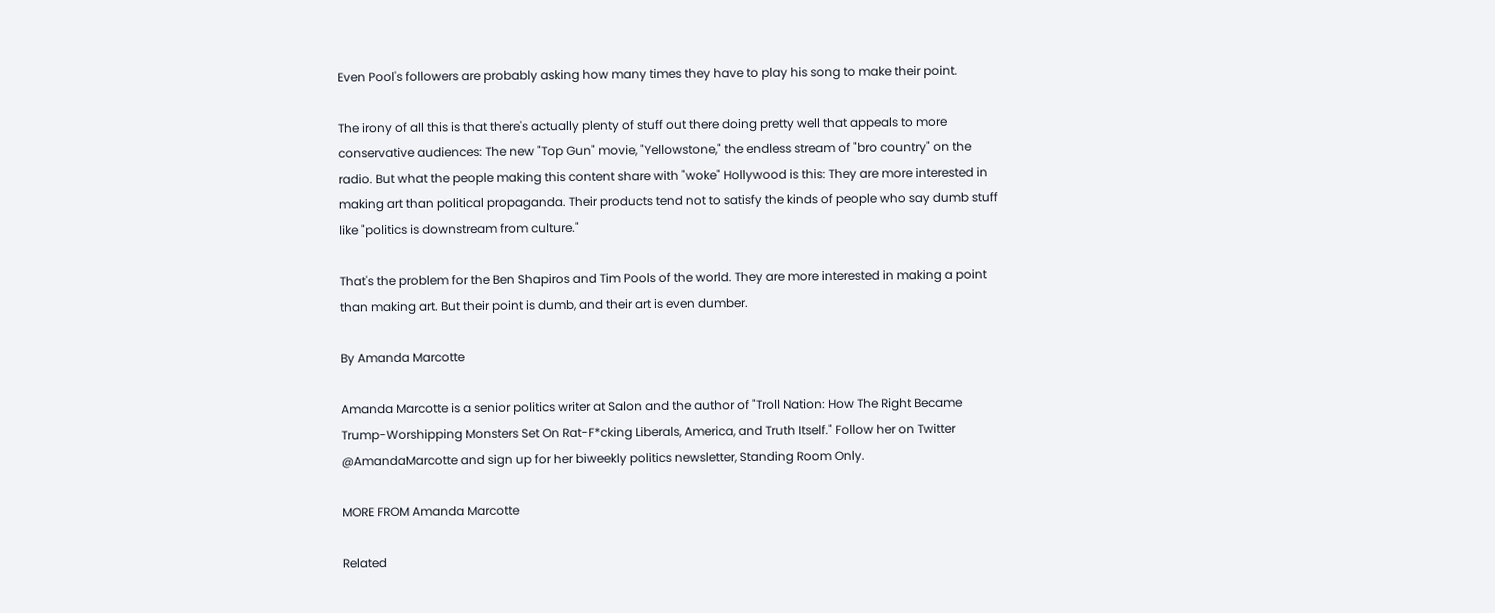Even Pool's followers are probably asking how many times they have to play his song to make their point.

The irony of all this is that there's actually plenty of stuff out there doing pretty well that appeals to more conservative audiences: The new "Top Gun" movie, "Yellowstone," the endless stream of "bro country" on the radio. But what the people making this content share with "woke" Hollywood is this: They are more interested in making art than political propaganda. Their products tend not to satisfy the kinds of people who say dumb stuff like "politics is downstream from culture."

That's the problem for the Ben Shapiros and Tim Pools of the world. They are more interested in making a point than making art. But their point is dumb, and their art is even dumber.

By Amanda Marcotte

Amanda Marcotte is a senior politics writer at Salon and the author of "Troll Nation: How The Right Became Trump-Worshipping Monsters Set On Rat-F*cking Liberals, America, and Truth Itself." Follow her on Twitter @AmandaMarcotte and sign up for her biweekly politics newsletter, Standing Room Only.

MORE FROM Amanda Marcotte

Related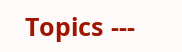Topics ---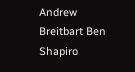Andrew Breitbart Ben Shapiro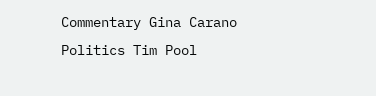Commentary Gina Carano Politics Tim Pool